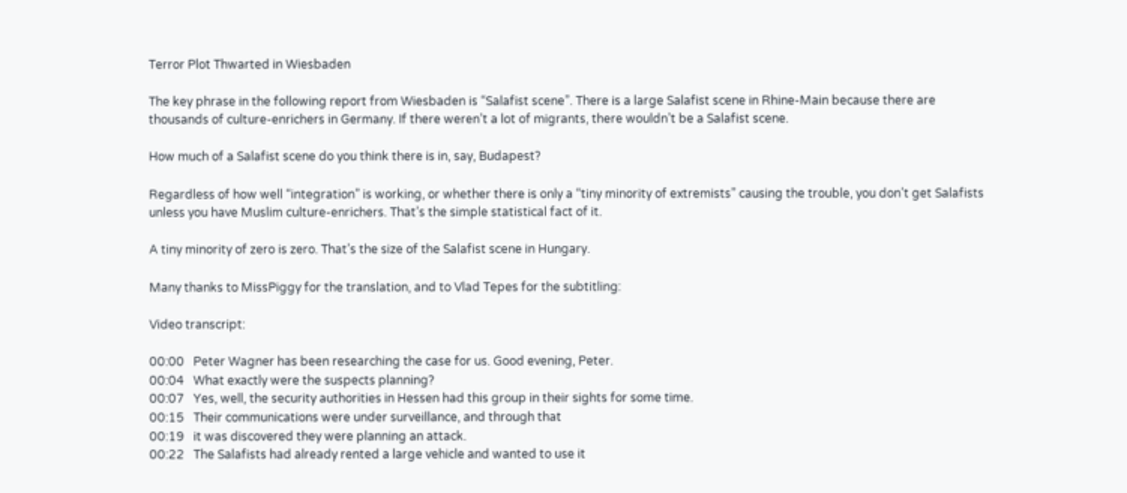Terror Plot Thwarted in Wiesbaden

The key phrase in the following report from Wiesbaden is “Salafist scene”. There is a large Salafist scene in Rhine-Main because there are thousands of culture-enrichers in Germany. If there weren’t a lot of migrants, there wouldn’t be a Salafist scene.

How much of a Salafist scene do you think there is in, say, Budapest?

Regardless of how well “integration” is working, or whether there is only a “tiny minority of extremists” causing the trouble, you don’t get Salafists unless you have Muslim culture-enrichers. That’s the simple statistical fact of it.

A tiny minority of zero is zero. That’s the size of the Salafist scene in Hungary.

Many thanks to MissPiggy for the translation, and to Vlad Tepes for the subtitling:

Video transcript:

00:00   Peter Wagner has been researching the case for us. Good evening, Peter.
00:04   What exactly were the suspects planning?
00:07   Yes, well, the security authorities in Hessen had this group in their sights for some time.
00:15   Their communications were under surveillance, and through that
00:19   it was discovered they were planning an attack.
00:22   The Salafists had already rented a large vehicle and wanted to use it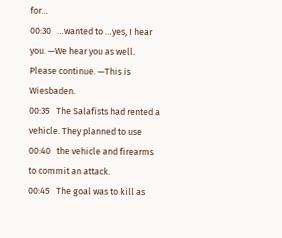for…
00:30   …wanted to …yes, I hear you. —We hear you as well. Please continue. —This is Wiesbaden.
00:35   The Salafists had rented a vehicle. They planned to use
00:40   the vehicle and firearms to commit an attack.
00:45   The goal was to kill as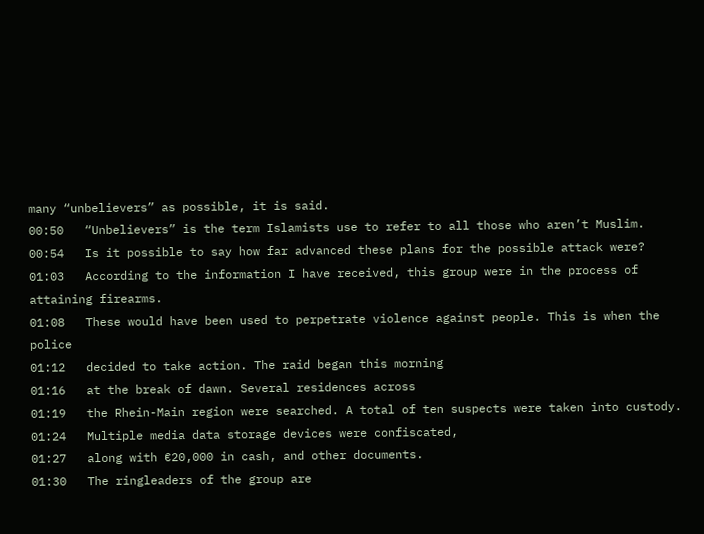many “unbelievers” as possible, it is said.
00:50   “Unbelievers” is the term Islamists use to refer to all those who aren’t Muslim.
00:54   Is it possible to say how far advanced these plans for the possible attack were?
01:03   According to the information I have received, this group were in the process of attaining firearms.
01:08   These would have been used to perpetrate violence against people. This is when the police
01:12   decided to take action. The raid began this morning
01:16   at the break of dawn. Several residences across
01:19   the Rhein-Main region were searched. A total of ten suspects were taken into custody.
01:24   Multiple media data storage devices were confiscated,
01:27   along with €20,000 in cash, and other documents.
01:30   The ringleaders of the group are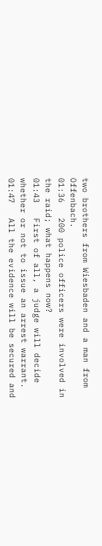two brothers from Wiesbaden and a man from Offenbach.
01:36   200 police officers were involved in the raid; what happens now?
01:43   First of all, a judge will decide whether or not to issue an arrest warrant.
01:47   All the evidence will be secured and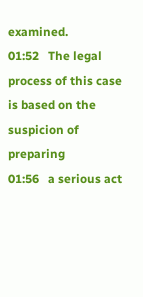examined.
01:52   The legal process of this case is based on the suspicion of preparing
01:56   a serious act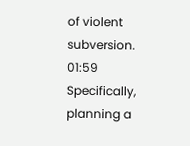of violent subversion.
01:59   Specifically, planning a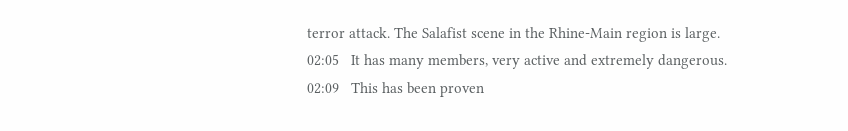terror attack. The Salafist scene in the Rhine-Main region is large.
02:05   It has many members, very active and extremely dangerous.
02:09   This has been proven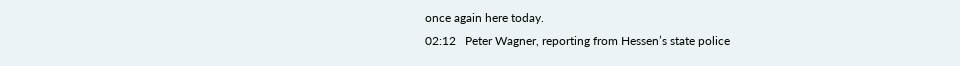once again here today.
02:12   Peter Wagner, reporting from Hessen’s state police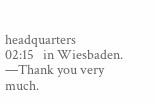headquarters
02:15   in Wiesbaden. —Thank you very much.